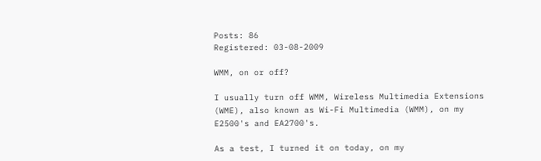Posts: 86
Registered: 03-08-2009

WMM, on or off?

I usually turn off WMM, Wireless Multimedia Extensions (WME), also known as Wi-Fi Multimedia (WMM), on my E2500's and EA2700's.

As a test, I turned it on today, on my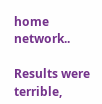home network..

Results were terrible,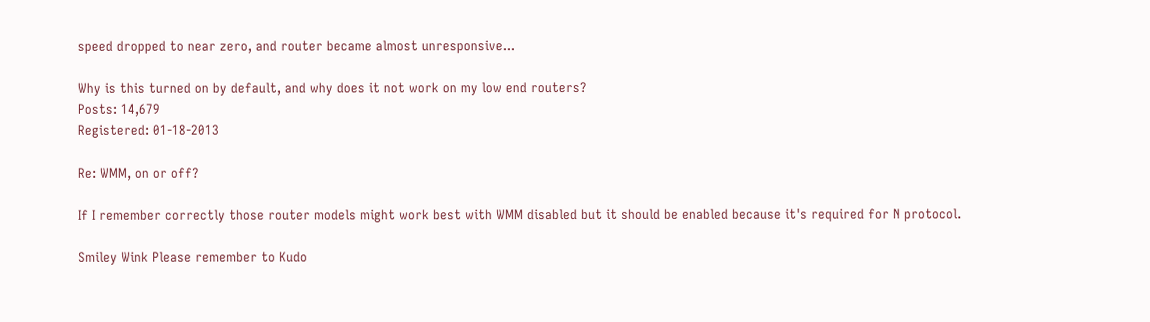speed dropped to near zero, and router became almost unresponsive...

Why is this turned on by default, and why does it not work on my low end routers?
Posts: 14,679
Registered: 01-18-2013

Re: WMM, on or off?

If I remember correctly those router models might work best with WMM disabled but it should be enabled because it's required for N protocol.

Smiley Wink Please remember to Kudo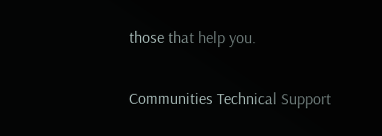those that help you.

Communities Technical Support